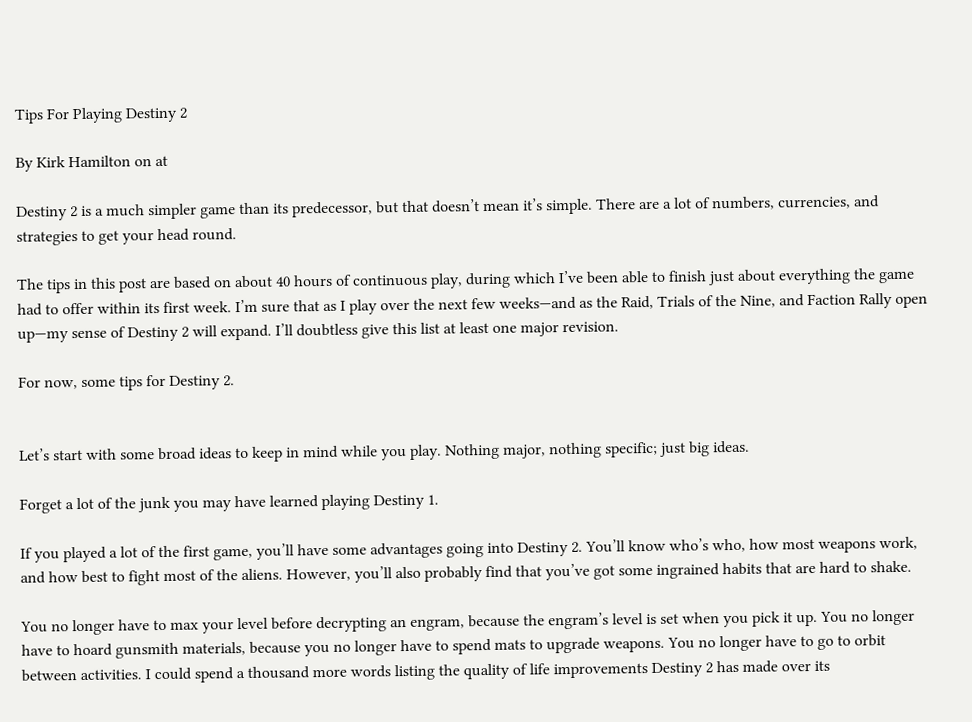Tips For Playing Destiny 2

By Kirk Hamilton on at

Destiny 2 is a much simpler game than its predecessor, but that doesn’t mean it’s simple. There are a lot of numbers, currencies, and strategies to get your head round.

The tips in this post are based on about 40 hours of continuous play, during which I’ve been able to finish just about everything the game had to offer within its first week. I’m sure that as I play over the next few weeks—and as the Raid, Trials of the Nine, and Faction Rally open up—my sense of Destiny 2 will expand. I’ll doubtless give this list at least one major revision.

For now, some tips for Destiny 2.


Let’s start with some broad ideas to keep in mind while you play. Nothing major, nothing specific; just big ideas.

Forget a lot of the junk you may have learned playing Destiny 1.

If you played a lot of the first game, you’ll have some advantages going into Destiny 2. You’ll know who’s who, how most weapons work, and how best to fight most of the aliens. However, you’ll also probably find that you’ve got some ingrained habits that are hard to shake.

You no longer have to max your level before decrypting an engram, because the engram’s level is set when you pick it up. You no longer have to hoard gunsmith materials, because you no longer have to spend mats to upgrade weapons. You no longer have to go to orbit between activities. I could spend a thousand more words listing the quality of life improvements Destiny 2 has made over its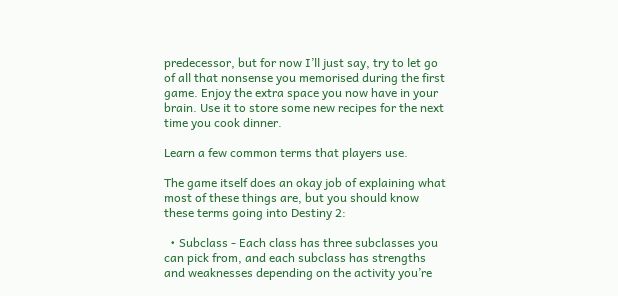predecessor, but for now I’ll just say, try to let go of all that nonsense you memorised during the first game. Enjoy the extra space you now have in your brain. Use it to store some new recipes for the next time you cook dinner.

Learn a few common terms that players use.

The game itself does an okay job of explaining what most of these things are, but you should know these terms going into Destiny 2:

  • Subclass - Each class has three subclasses you can pick from, and each subclass has strengths and weaknesses depending on the activity you’re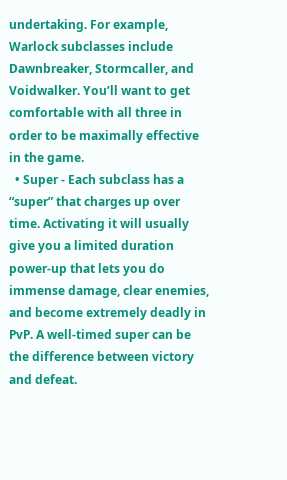undertaking. For example, Warlock subclasses include Dawnbreaker, Stormcaller, and Voidwalker. You’ll want to get comfortable with all three in order to be maximally effective in the game.
  • Super - Each subclass has a “super” that charges up over time. Activating it will usually give you a limited duration power-up that lets you do immense damage, clear enemies, and become extremely deadly in PvP. A well-timed super can be the difference between victory and defeat.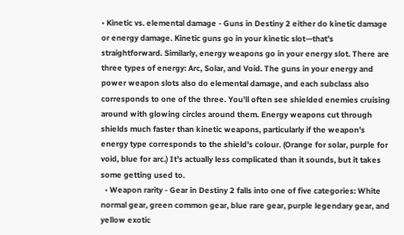• Kinetic vs. elemental damage - Guns in Destiny 2 either do kinetic damage or energy damage. Kinetic guns go in your kinetic slot—that’s straightforward. Similarly, energy weapons go in your energy slot. There are three types of energy: Arc, Solar, and Void. The guns in your energy and power weapon slots also do elemental damage, and each subclass also corresponds to one of the three. You’ll often see shielded enemies cruising around with glowing circles around them. Energy weapons cut through shields much faster than kinetic weapons, particularly if the weapon’s energy type corresponds to the shield’s colour. (Orange for solar, purple for void, blue for arc.) It’s actually less complicated than it sounds, but it takes some getting used to.
  • Weapon rarity - Gear in Destiny 2 falls into one of five categories: White normal gear, green common gear, blue rare gear, purple legendary gear, and yellow exotic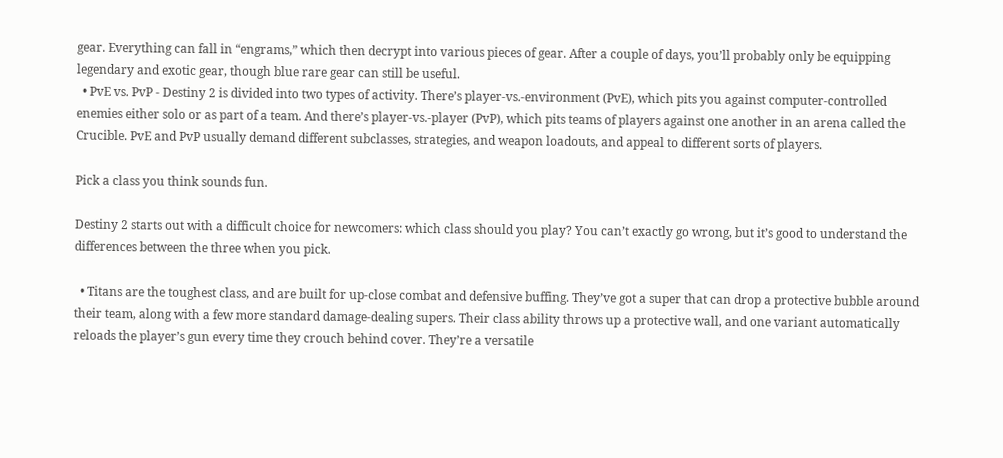gear. Everything can fall in “engrams,” which then decrypt into various pieces of gear. After a couple of days, you’ll probably only be equipping legendary and exotic gear, though blue rare gear can still be useful.
  • PvE vs. PvP - Destiny 2 is divided into two types of activity. There’s player-vs.-environment (PvE), which pits you against computer-controlled enemies either solo or as part of a team. And there’s player-vs.-player (PvP), which pits teams of players against one another in an arena called the Crucible. PvE and PvP usually demand different subclasses, strategies, and weapon loadouts, and appeal to different sorts of players.

Pick a class you think sounds fun.

Destiny 2 starts out with a difficult choice for newcomers: which class should you play? You can’t exactly go wrong, but it’s good to understand the differences between the three when you pick.

  • Titans are the toughest class, and are built for up-close combat and defensive buffing. They’ve got a super that can drop a protective bubble around their team, along with a few more standard damage-dealing supers. Their class ability throws up a protective wall, and one variant automatically reloads the player’s gun every time they crouch behind cover. They’re a versatile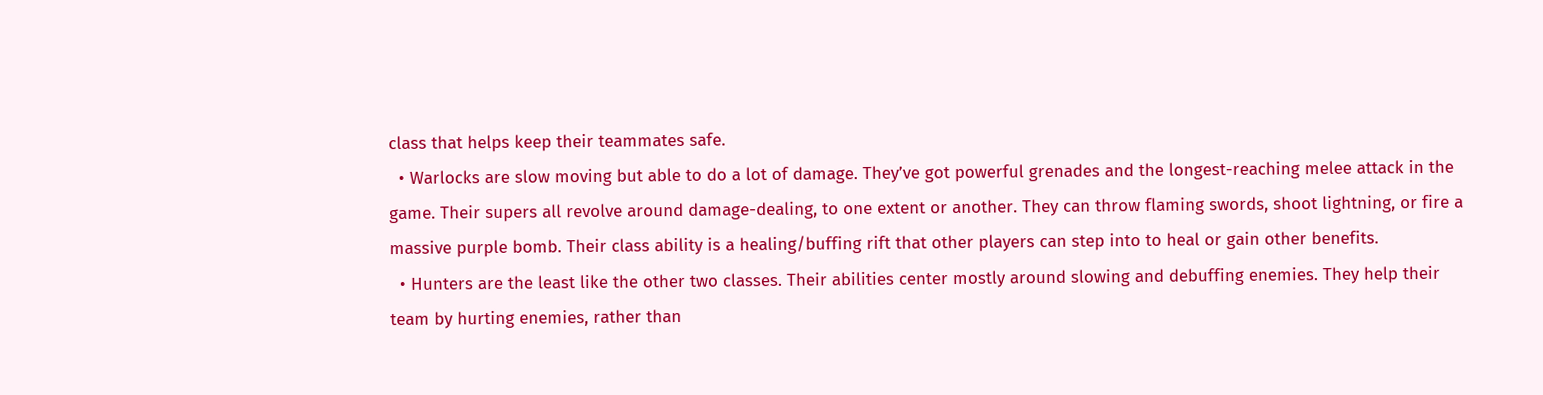class that helps keep their teammates safe.
  • Warlocks are slow moving but able to do a lot of damage. They’ve got powerful grenades and the longest-reaching melee attack in the game. Their supers all revolve around damage-dealing, to one extent or another. They can throw flaming swords, shoot lightning, or fire a massive purple bomb. Their class ability is a healing/buffing rift that other players can step into to heal or gain other benefits.
  • Hunters are the least like the other two classes. Their abilities center mostly around slowing and debuffing enemies. They help their team by hurting enemies, rather than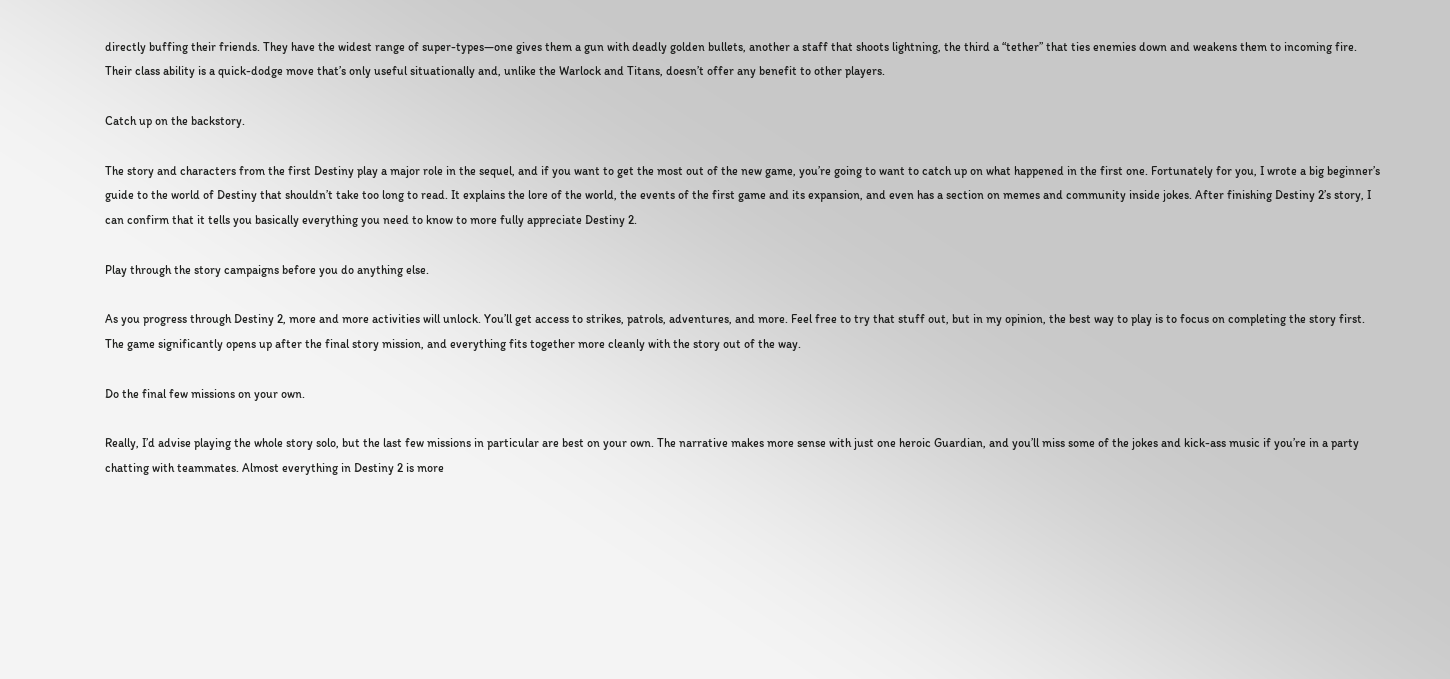directly buffing their friends. They have the widest range of super-types—one gives them a gun with deadly golden bullets, another a staff that shoots lightning, the third a “tether” that ties enemies down and weakens them to incoming fire. Their class ability is a quick-dodge move that’s only useful situationally and, unlike the Warlock and Titans, doesn’t offer any benefit to other players.

Catch up on the backstory.

The story and characters from the first Destiny play a major role in the sequel, and if you want to get the most out of the new game, you’re going to want to catch up on what happened in the first one. Fortunately for you, I wrote a big beginner’s guide to the world of Destiny that shouldn’t take too long to read. It explains the lore of the world, the events of the first game and its expansion, and even has a section on memes and community inside jokes. After finishing Destiny 2’s story, I can confirm that it tells you basically everything you need to know to more fully appreciate Destiny 2.

Play through the story campaigns before you do anything else.

As you progress through Destiny 2, more and more activities will unlock. You’ll get access to strikes, patrols, adventures, and more. Feel free to try that stuff out, but in my opinion, the best way to play is to focus on completing the story first. The game significantly opens up after the final story mission, and everything fits together more cleanly with the story out of the way.

Do the final few missions on your own.

Really, I’d advise playing the whole story solo, but the last few missions in particular are best on your own. The narrative makes more sense with just one heroic Guardian, and you’ll miss some of the jokes and kick-ass music if you’re in a party chatting with teammates. Almost everything in Destiny 2 is more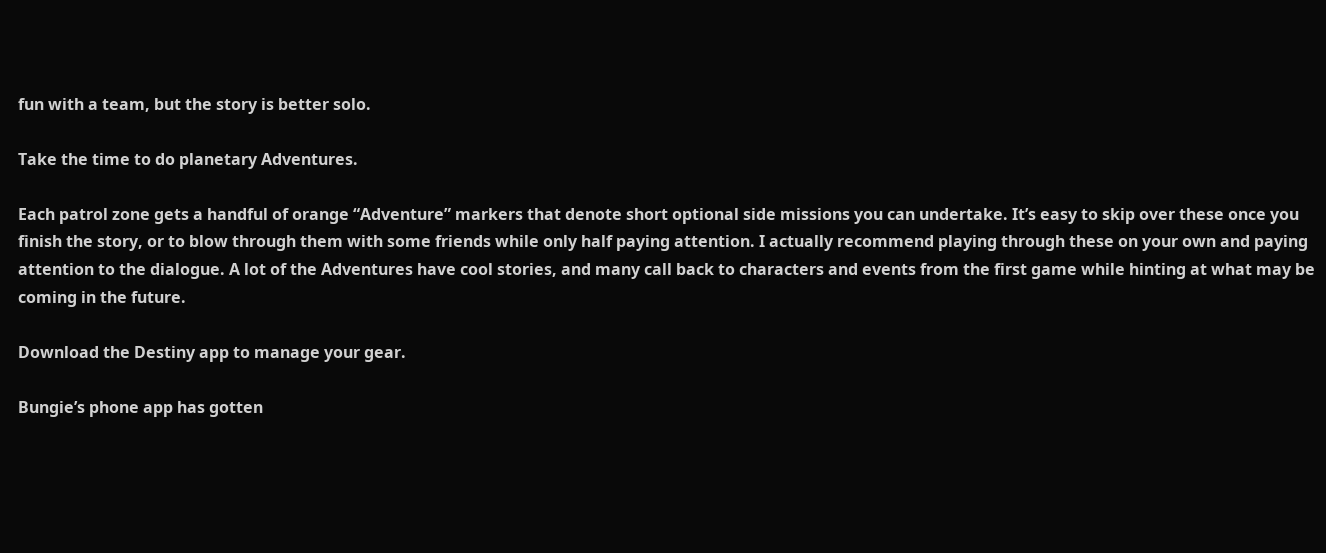fun with a team, but the story is better solo.

Take the time to do planetary Adventures.

Each patrol zone gets a handful of orange “Adventure” markers that denote short optional side missions you can undertake. It’s easy to skip over these once you finish the story, or to blow through them with some friends while only half paying attention. I actually recommend playing through these on your own and paying attention to the dialogue. A lot of the Adventures have cool stories, and many call back to characters and events from the first game while hinting at what may be coming in the future.

Download the Destiny app to manage your gear.

Bungie’s phone app has gotten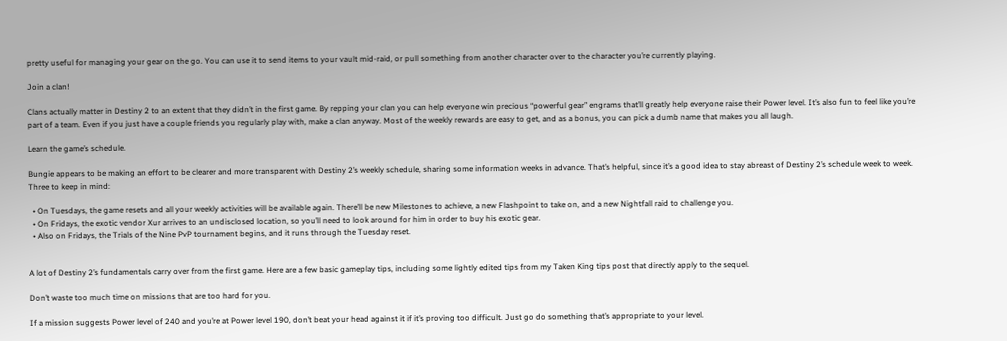pretty useful for managing your gear on the go. You can use it to send items to your vault mid-raid, or pull something from another character over to the character you’re currently playing.

Join a clan!

Clans actually matter in Destiny 2 to an extent that they didn’t in the first game. By repping your clan you can help everyone win precious “powerful gear” engrams that’ll greatly help everyone raise their Power level. It’s also fun to feel like you’re part of a team. Even if you just have a couple friends you regularly play with, make a clan anyway. Most of the weekly rewards are easy to get, and as a bonus, you can pick a dumb name that makes you all laugh.

Learn the game’s schedule.

Bungie appears to be making an effort to be clearer and more transparent with Destiny 2’s weekly schedule, sharing some information weeks in advance. That’s helpful, since it’s a good idea to stay abreast of Destiny 2’s schedule week to week. Three to keep in mind:

  • On Tuesdays, the game resets and all your weekly activities will be available again. There’ll be new Milestones to achieve, a new Flashpoint to take on, and a new Nightfall raid to challenge you.
  • On Fridays, the exotic vendor Xur arrives to an undisclosed location, so you’ll need to look around for him in order to buy his exotic gear.
  • Also on Fridays, the Trials of the Nine PvP tournament begins, and it runs through the Tuesday reset.


A lot of Destiny 2’s fundamentals carry over from the first game. Here are a few basic gameplay tips, including some lightly edited tips from my Taken King tips post that directly apply to the sequel.

Don’t waste too much time on missions that are too hard for you.

If a mission suggests Power level of 240 and you’re at Power level 190, don’t beat your head against it if it’s proving too difficult. Just go do something that’s appropriate to your level.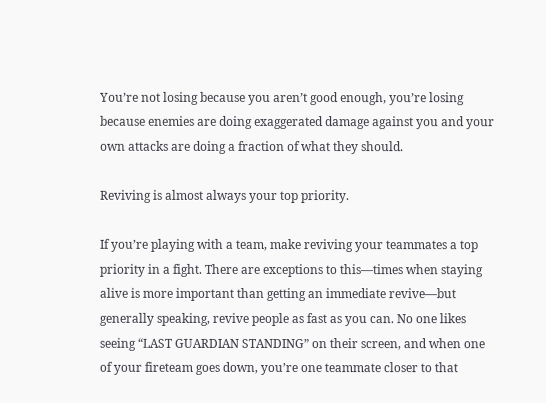You’re not losing because you aren’t good enough, you’re losing because enemies are doing exaggerated damage against you and your own attacks are doing a fraction of what they should.

Reviving is almost always your top priority.

If you’re playing with a team, make reviving your teammates a top priority in a fight. There are exceptions to this—times when staying alive is more important than getting an immediate revive—but generally speaking, revive people as fast as you can. No one likes seeing “LAST GUARDIAN STANDING” on their screen, and when one of your fireteam goes down, you’re one teammate closer to that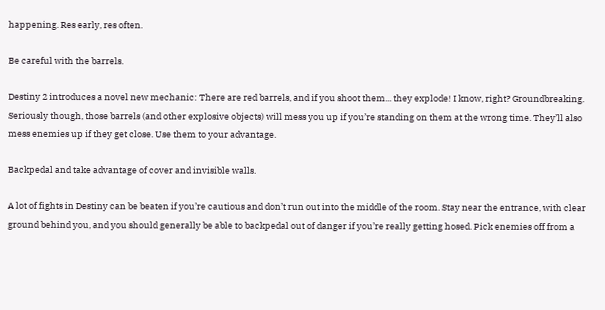happening. Res early, res often.

Be careful with the barrels.

Destiny 2 introduces a novel new mechanic: There are red barrels, and if you shoot them... they explode! I know, right? Groundbreaking. Seriously though, those barrels (and other explosive objects) will mess you up if you’re standing on them at the wrong time. They’ll also mess enemies up if they get close. Use them to your advantage.

Backpedal and take advantage of cover and invisible walls.

A lot of fights in Destiny can be beaten if you’re cautious and don’t run out into the middle of the room. Stay near the entrance, with clear ground behind you, and you should generally be able to backpedal out of danger if you’re really getting hosed. Pick enemies off from a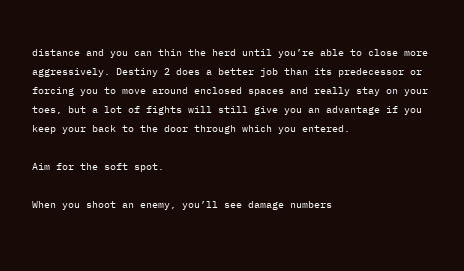distance and you can thin the herd until you’re able to close more aggressively. Destiny 2 does a better job than its predecessor or forcing you to move around enclosed spaces and really stay on your toes, but a lot of fights will still give you an advantage if you keep your back to the door through which you entered.

Aim for the soft spot.

When you shoot an enemy, you’ll see damage numbers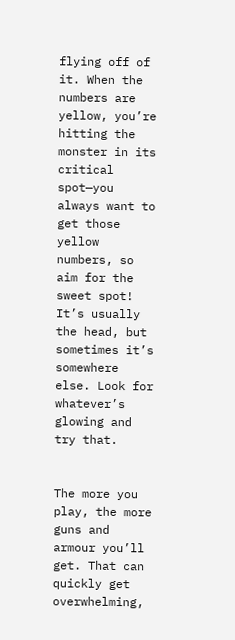flying off of it. When the numbers are yellow, you’re hitting the monster in its critical spot—you always want to get those yellow numbers, so aim for the sweet spot! It’s usually the head, but sometimes it’s somewhere else. Look for whatever’s glowing and try that.


The more you play, the more guns and armour you’ll get. That can quickly get overwhelming,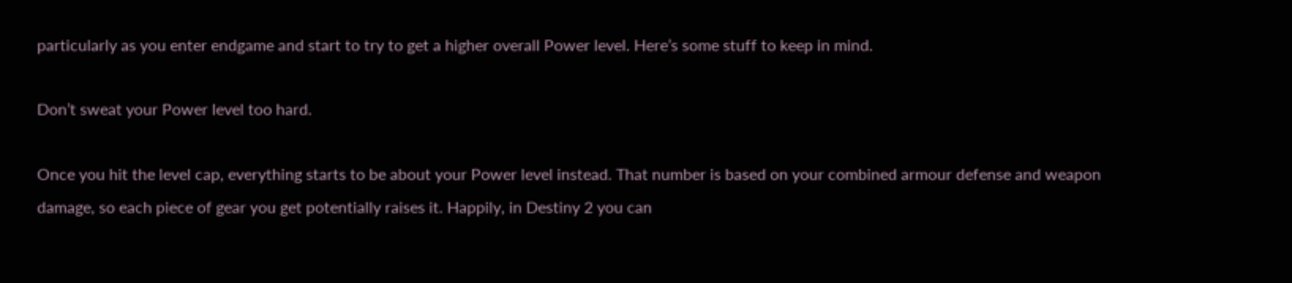particularly as you enter endgame and start to try to get a higher overall Power level. Here’s some stuff to keep in mind.

Don’t sweat your Power level too hard.

Once you hit the level cap, everything starts to be about your Power level instead. That number is based on your combined armour defense and weapon damage, so each piece of gear you get potentially raises it. Happily, in Destiny 2 you can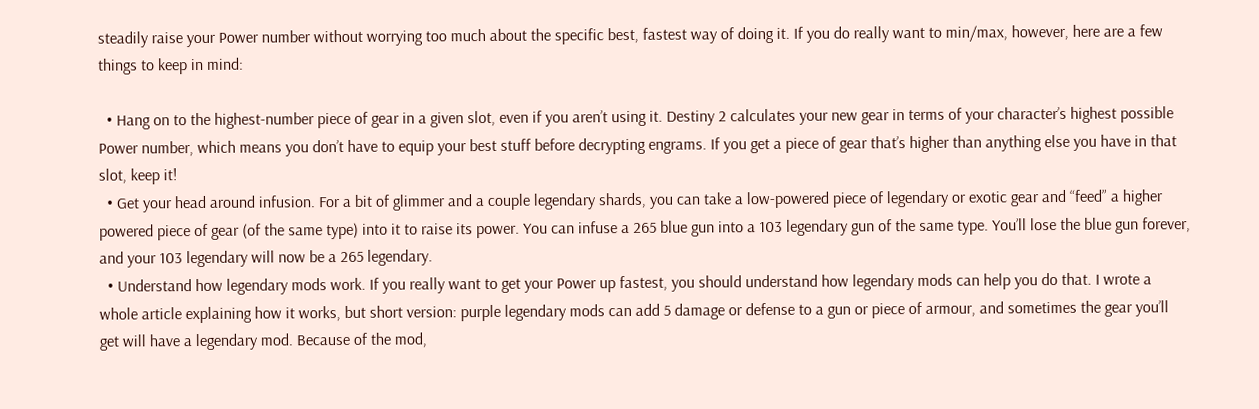steadily raise your Power number without worrying too much about the specific best, fastest way of doing it. If you do really want to min/max, however, here are a few things to keep in mind:

  • Hang on to the highest-number piece of gear in a given slot, even if you aren’t using it. Destiny 2 calculates your new gear in terms of your character’s highest possible Power number, which means you don’t have to equip your best stuff before decrypting engrams. If you get a piece of gear that’s higher than anything else you have in that slot, keep it!
  • Get your head around infusion. For a bit of glimmer and a couple legendary shards, you can take a low-powered piece of legendary or exotic gear and “feed” a higher powered piece of gear (of the same type) into it to raise its power. You can infuse a 265 blue gun into a 103 legendary gun of the same type. You’ll lose the blue gun forever, and your 103 legendary will now be a 265 legendary.
  • Understand how legendary mods work. If you really want to get your Power up fastest, you should understand how legendary mods can help you do that. I wrote a whole article explaining how it works, but short version: purple legendary mods can add 5 damage or defense to a gun or piece of armour, and sometimes the gear you’ll get will have a legendary mod. Because of the mod,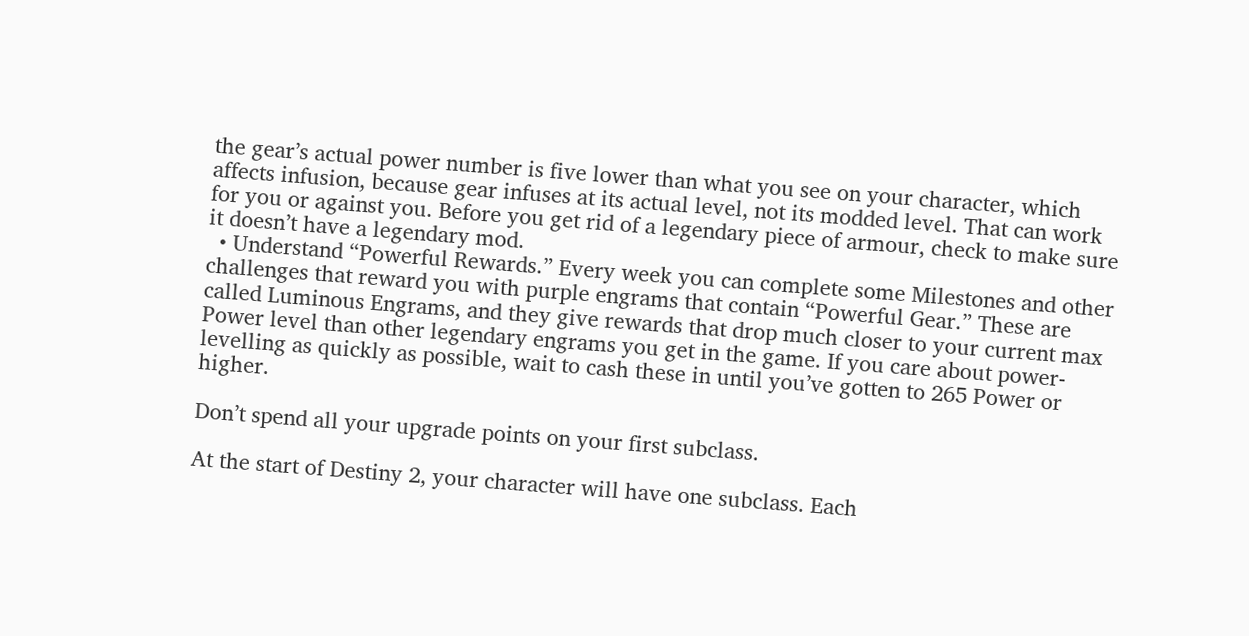the gear’s actual power number is five lower than what you see on your character, which affects infusion, because gear infuses at its actual level, not its modded level. That can work for you or against you. Before you get rid of a legendary piece of armour, check to make sure it doesn’t have a legendary mod.
  • Understand “Powerful Rewards.” Every week you can complete some Milestones and other challenges that reward you with purple engrams that contain “Powerful Gear.” These are called Luminous Engrams, and they give rewards that drop much closer to your current max Power level than other legendary engrams you get in the game. If you care about power-levelling as quickly as possible, wait to cash these in until you’ve gotten to 265 Power or higher.

Don’t spend all your upgrade points on your first subclass.

At the start of Destiny 2, your character will have one subclass. Each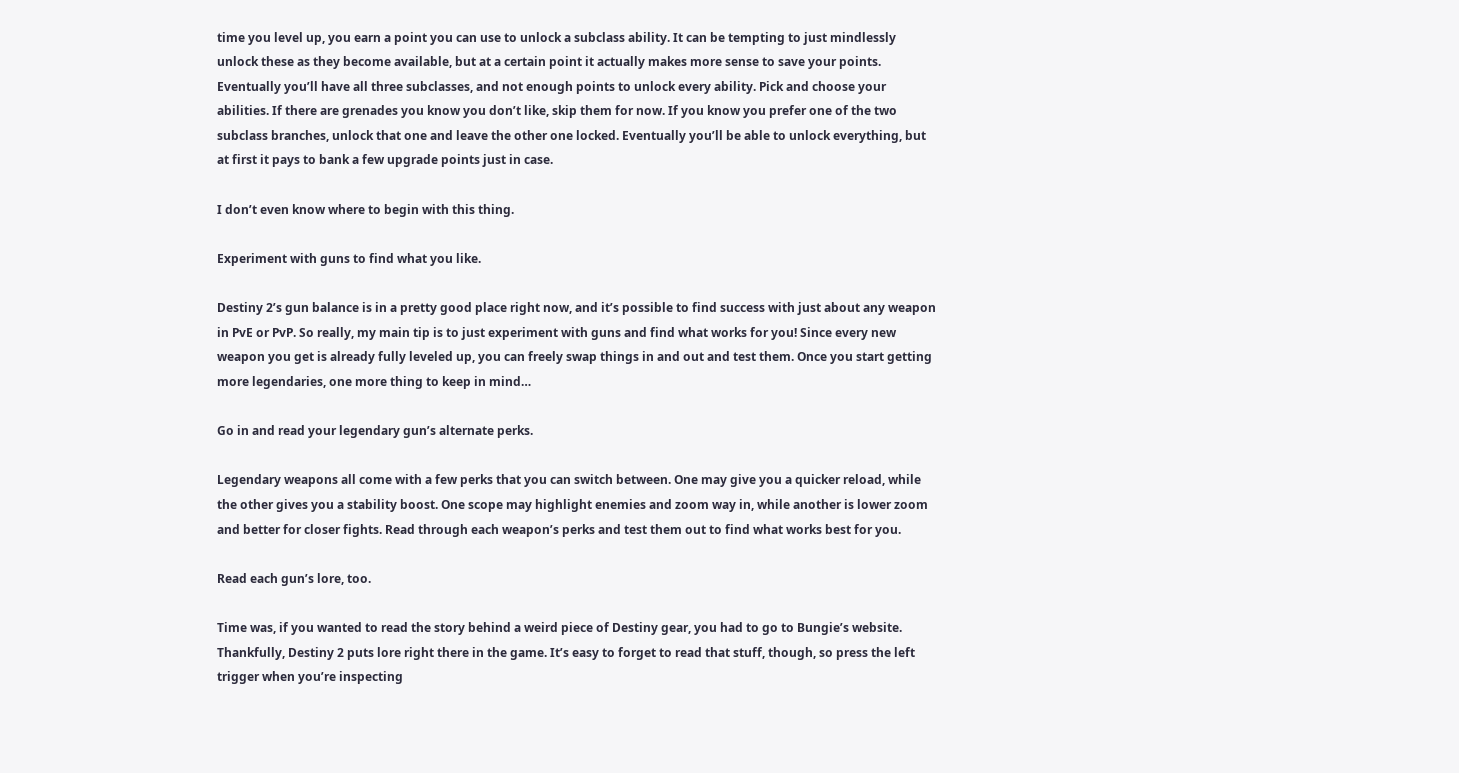time you level up, you earn a point you can use to unlock a subclass ability. It can be tempting to just mindlessly unlock these as they become available, but at a certain point it actually makes more sense to save your points. Eventually you’ll have all three subclasses, and not enough points to unlock every ability. Pick and choose your abilities. If there are grenades you know you don’t like, skip them for now. If you know you prefer one of the two subclass branches, unlock that one and leave the other one locked. Eventually you’ll be able to unlock everything, but at first it pays to bank a few upgrade points just in case.

I don’t even know where to begin with this thing.

Experiment with guns to find what you like.

Destiny 2’s gun balance is in a pretty good place right now, and it’s possible to find success with just about any weapon in PvE or PvP. So really, my main tip is to just experiment with guns and find what works for you! Since every new weapon you get is already fully leveled up, you can freely swap things in and out and test them. Once you start getting more legendaries, one more thing to keep in mind…

Go in and read your legendary gun’s alternate perks.

Legendary weapons all come with a few perks that you can switch between. One may give you a quicker reload, while the other gives you a stability boost. One scope may highlight enemies and zoom way in, while another is lower zoom and better for closer fights. Read through each weapon’s perks and test them out to find what works best for you.

Read each gun’s lore, too.

Time was, if you wanted to read the story behind a weird piece of Destiny gear, you had to go to Bungie’s website. Thankfully, Destiny 2 puts lore right there in the game. It’s easy to forget to read that stuff, though, so press the left trigger when you’re inspecting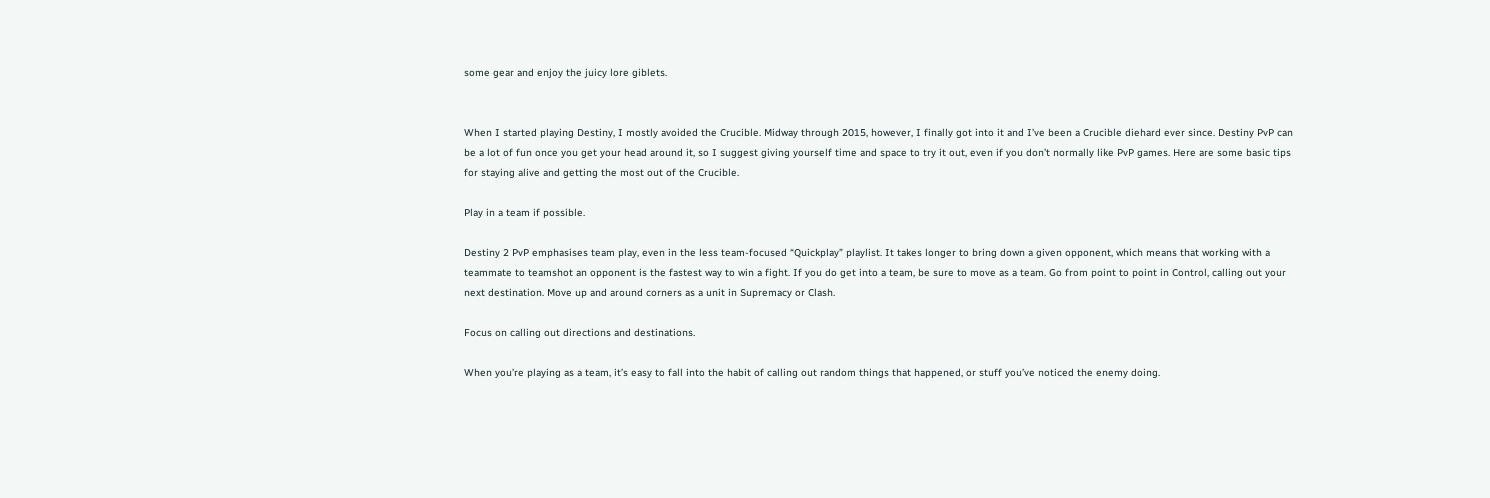some gear and enjoy the juicy lore giblets.


When I started playing Destiny, I mostly avoided the Crucible. Midway through 2015, however, I finally got into it and I’ve been a Crucible diehard ever since. Destiny PvP can be a lot of fun once you get your head around it, so I suggest giving yourself time and space to try it out, even if you don’t normally like PvP games. Here are some basic tips for staying alive and getting the most out of the Crucible.

Play in a team if possible.

Destiny 2 PvP emphasises team play, even in the less team-focused “Quickplay” playlist. It takes longer to bring down a given opponent, which means that working with a teammate to teamshot an opponent is the fastest way to win a fight. If you do get into a team, be sure to move as a team. Go from point to point in Control, calling out your next destination. Move up and around corners as a unit in Supremacy or Clash.

Focus on calling out directions and destinations.

When you’re playing as a team, it’s easy to fall into the habit of calling out random things that happened, or stuff you’ve noticed the enemy doing.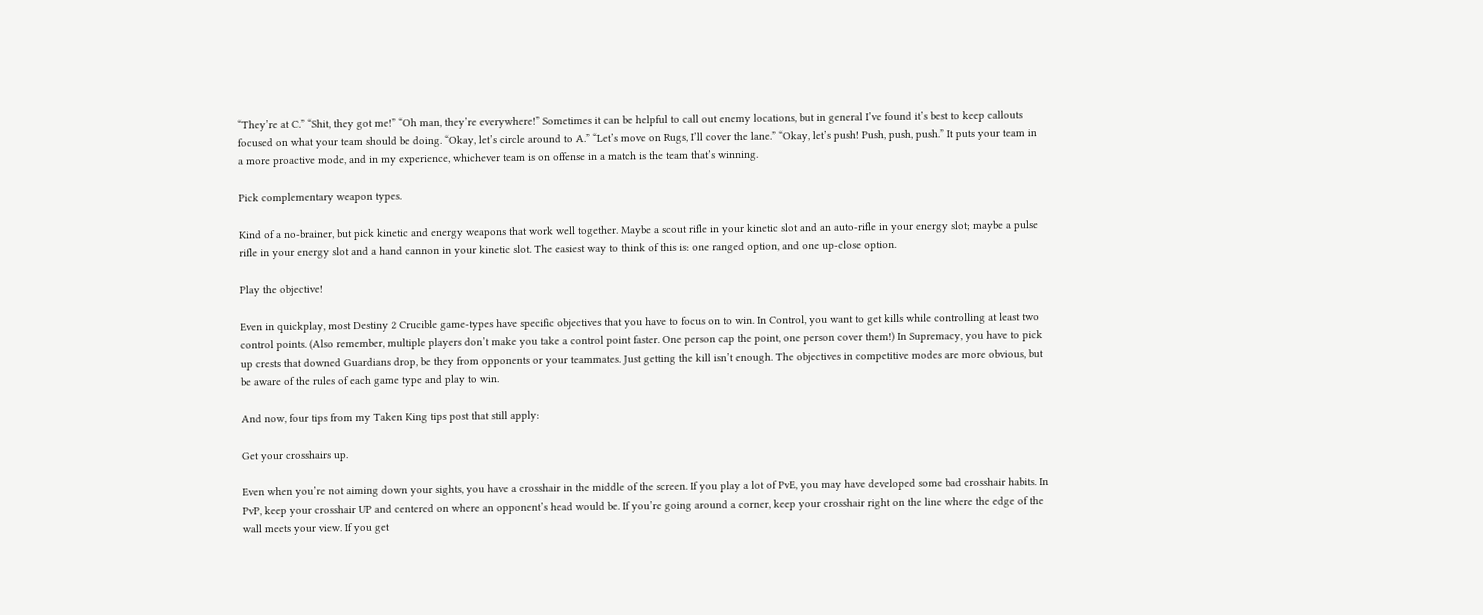“They’re at C.” “Shit, they got me!” “Oh man, they’re everywhere!” Sometimes it can be helpful to call out enemy locations, but in general I’ve found it’s best to keep callouts focused on what your team should be doing. “Okay, let’s circle around to A.” “Let’s move on Rugs, I’ll cover the lane.” “Okay, let’s push! Push, push, push.” It puts your team in a more proactive mode, and in my experience, whichever team is on offense in a match is the team that’s winning.

Pick complementary weapon types.

Kind of a no-brainer, but pick kinetic and energy weapons that work well together. Maybe a scout rifle in your kinetic slot and an auto-rifle in your energy slot; maybe a pulse rifle in your energy slot and a hand cannon in your kinetic slot. The easiest way to think of this is: one ranged option, and one up-close option.

Play the objective!

Even in quickplay, most Destiny 2 Crucible game-types have specific objectives that you have to focus on to win. In Control, you want to get kills while controlling at least two control points. (Also remember, multiple players don’t make you take a control point faster. One person cap the point, one person cover them!) In Supremacy, you have to pick up crests that downed Guardians drop, be they from opponents or your teammates. Just getting the kill isn’t enough. The objectives in competitive modes are more obvious, but be aware of the rules of each game type and play to win.

And now, four tips from my Taken King tips post that still apply:

Get your crosshairs up.

Even when you’re not aiming down your sights, you have a crosshair in the middle of the screen. If you play a lot of PvE, you may have developed some bad crosshair habits. In PvP, keep your crosshair UP and centered on where an opponent’s head would be. If you’re going around a corner, keep your crosshair right on the line where the edge of the wall meets your view. If you get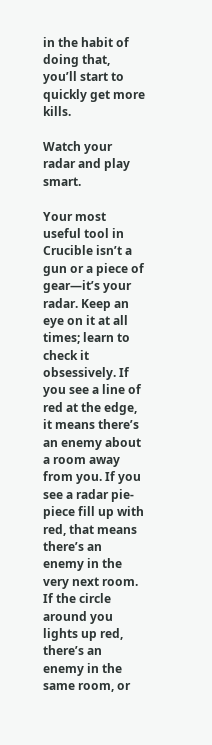in the habit of doing that, you’ll start to quickly get more kills.

Watch your radar and play smart.

Your most useful tool in Crucible isn’t a gun or a piece of gear—it’s your radar. Keep an eye on it at all times; learn to check it obsessively. If you see a line of red at the edge, it means there’s an enemy about a room away from you. If you see a radar pie-piece fill up with red, that means there’s an enemy in the very next room. If the circle around you lights up red, there’s an enemy in the same room, or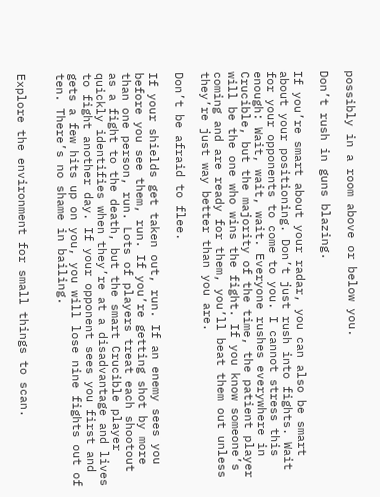possibly in a room above or below you.

Don’t rush in guns blazing.

If you’re smart about your radar, you can also be smart about your positioning. Don’t just rush into fights. Wait for your opponents to come to you. I cannot stress this enough: Wait, wait, wait. Everyone rushes everywhere in Crucible, but the majority of the time, the patient player will be the one who wins the fight. If you know someone’s coming and are ready for them, you’ll beat them out unless they’re just way better than you are.

Don’t be afraid to flee.

If your shields get taken out, run. If an enemy sees you before you see them, run. If you’re getting shot by more than one person, run. Lots of players treat each shootout as a fight to the death, but the smart Crucible player quickly identifies when they’re at a disadvantage and lives to fight another day. If your opponent sees you first and gets a few hits up on you, you will lose nine fights out of ten. There’s no shame in bailing.


Explore the environment for small things to scan.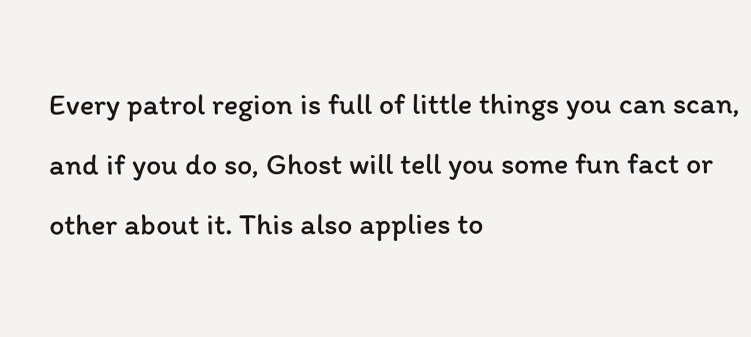Every patrol region is full of little things you can scan, and if you do so, Ghost will tell you some fun fact or other about it. This also applies to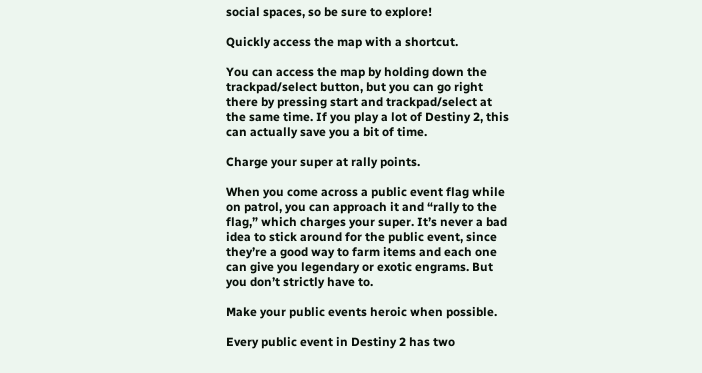social spaces, so be sure to explore!

Quickly access the map with a shortcut.

You can access the map by holding down the trackpad/select button, but you can go right there by pressing start and trackpad/select at the same time. If you play a lot of Destiny 2, this can actually save you a bit of time.

Charge your super at rally points.

When you come across a public event flag while on patrol, you can approach it and “rally to the flag,” which charges your super. It’s never a bad idea to stick around for the public event, since they’re a good way to farm items and each one can give you legendary or exotic engrams. But you don’t strictly have to.

Make your public events heroic when possible.

Every public event in Destiny 2 has two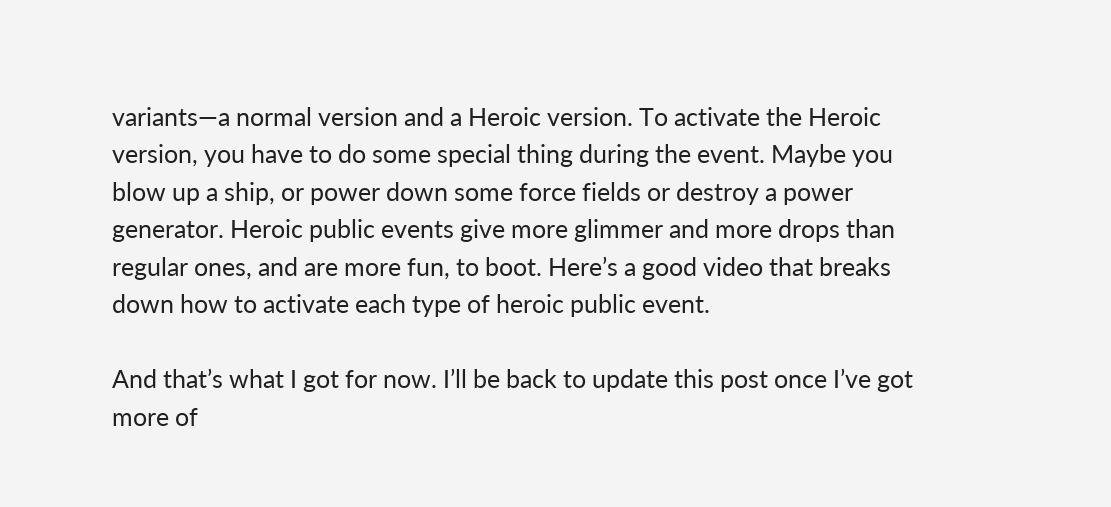variants—a normal version and a Heroic version. To activate the Heroic version, you have to do some special thing during the event. Maybe you blow up a ship, or power down some force fields or destroy a power generator. Heroic public events give more glimmer and more drops than regular ones, and are more fun, to boot. Here’s a good video that breaks down how to activate each type of heroic public event.

And that’s what I got for now. I’ll be back to update this post once I’ve got more of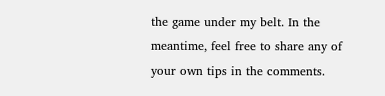the game under my belt. In the meantime, feel free to share any of your own tips in the comments.